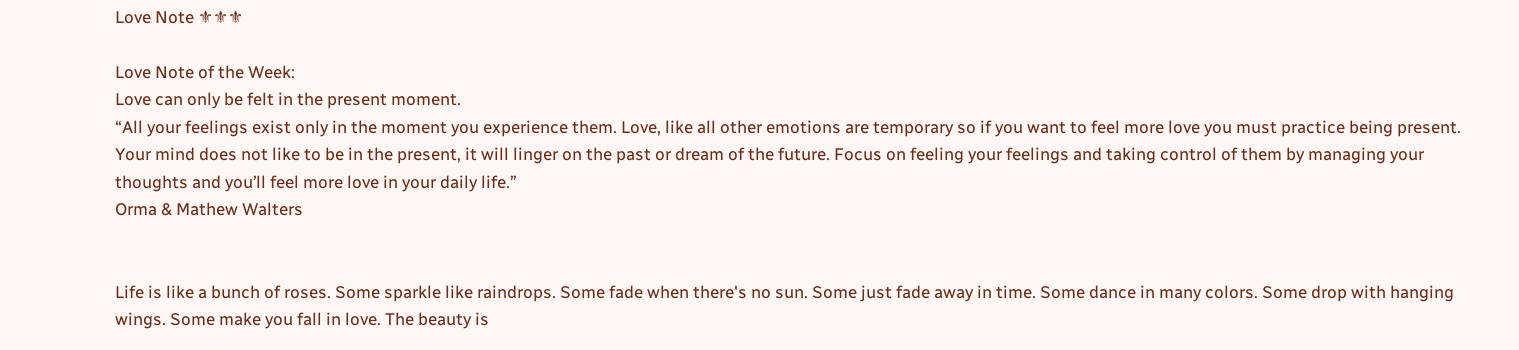Love Note ⚜⚜⚜

Love Note of the Week:
Love can only be felt in the present moment.
“All your feelings exist only in the moment you experience them. Love, like all other emotions are temporary so if you want to feel more love you must practice being present. Your mind does not like to be in the present, it will linger on the past or dream of the future. Focus on feeling your feelings and taking control of them by managing your thoughts and you’ll feel more love in your daily life.”
Orma & Mathew Walters


Life is like a bunch of roses. Some sparkle like raindrops. Some fade when there's no sun. Some just fade away in time. Some dance in many colors. Some drop with hanging wings. Some make you fall in love. The beauty is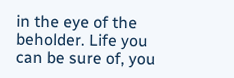in the eye of the beholder. Life you can be sure of, you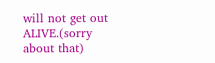will not get out ALIVE.(sorry about that)